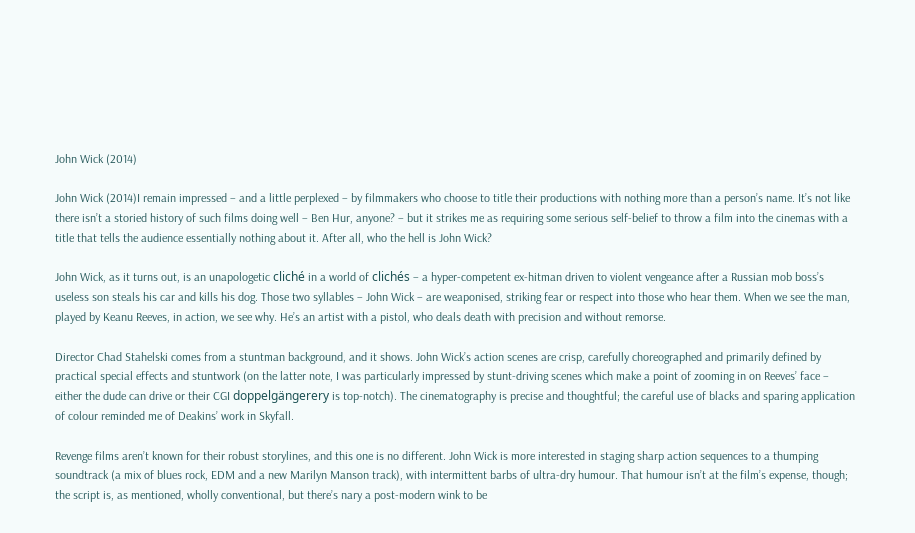John Wick (2014)

John Wick (2014)I remain impressed – and a little perplexed – by filmmakers who choose to title their productions with nothing more than a person’s name. It’s not like there isn’t a storied history of such films doing well – Ben Hur, anyone? – but it strikes me as requiring some serious self-belief to throw a film into the cinemas with a title that tells the audience essentially nothing about it. After all, who the hell is John Wick?

John Wick, as it turns out, is an unapologetic cliché in a world of clichés – a hyper-competent ex-hitman driven to violent vengeance after a Russian mob boss’s useless son steals his car and kills his dog. Those two syllables – John Wick – are weaponised, striking fear or respect into those who hear them. When we see the man, played by Keanu Reeves, in action, we see why. He’s an artist with a pistol, who deals death with precision and without remorse.

Director Chad Stahelski comes from a stuntman background, and it shows. John Wick’s action scenes are crisp, carefully choreographed and primarily defined by practical special effects and stuntwork (on the latter note, I was particularly impressed by stunt-driving scenes which make a point of zooming in on Reeves’ face – either the dude can drive or their CGI doppelgängerery is top-notch). The cinematography is precise and thoughtful; the careful use of blacks and sparing application of colour reminded me of Deakins’ work in Skyfall.

Revenge films aren’t known for their robust storylines, and this one is no different. John Wick is more interested in staging sharp action sequences to a thumping soundtrack (a mix of blues rock, EDM and a new Marilyn Manson track), with intermittent barbs of ultra-dry humour. That humour isn’t at the film’s expense, though; the script is, as mentioned, wholly conventional, but there’s nary a post-modern wink to be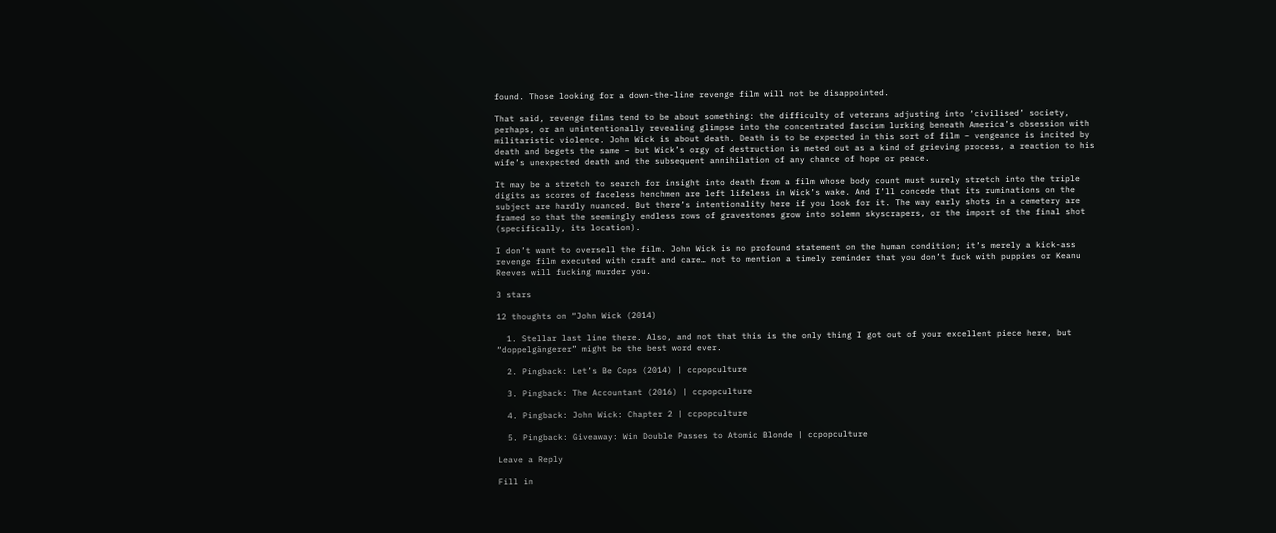found. Those looking for a down-the-line revenge film will not be disappointed.

That said, revenge films tend to be about something: the difficulty of veterans adjusting into ‘civilised’ society, perhaps, or an unintentionally revealing glimpse into the concentrated fascism lurking beneath America’s obsession with militaristic violence. John Wick is about death. Death is to be expected in this sort of film – vengeance is incited by death and begets the same – but Wick’s orgy of destruction is meted out as a kind of grieving process, a reaction to his wife’s unexpected death and the subsequent annihilation of any chance of hope or peace.

It may be a stretch to search for insight into death from a film whose body count must surely stretch into the triple digits as scores of faceless henchmen are left lifeless in Wick’s wake. And I’ll concede that its ruminations on the subject are hardly nuanced. But there’s intentionality here if you look for it. The way early shots in a cemetery are framed so that the seemingly endless rows of gravestones grow into solemn skyscrapers, or the import of the final shot (specifically, its location).

I don’t want to oversell the film. John Wick is no profound statement on the human condition; it’s merely a kick-ass revenge film executed with craft and care… not to mention a timely reminder that you don’t fuck with puppies or Keanu Reeves will fucking murder you.

3 stars

12 thoughts on “John Wick (2014)

  1. Stellar last line there. Also, and not that this is the only thing I got out of your excellent piece here, but “doppelgängerer” might be the best word ever.

  2. Pingback: Let’s Be Cops (2014) | ccpopculture

  3. Pingback: The Accountant (2016) | ccpopculture

  4. Pingback: John Wick: Chapter 2 | ccpopculture

  5. Pingback: Giveaway: Win Double Passes to Atomic Blonde | ccpopculture

Leave a Reply

Fill in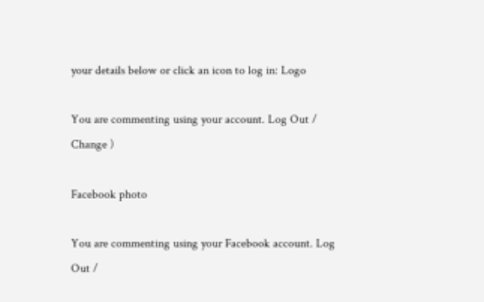your details below or click an icon to log in: Logo

You are commenting using your account. Log Out /  Change )

Facebook photo

You are commenting using your Facebook account. Log Out /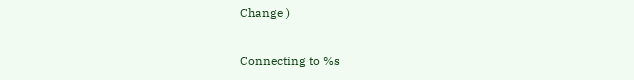Change )

Connecting to %s